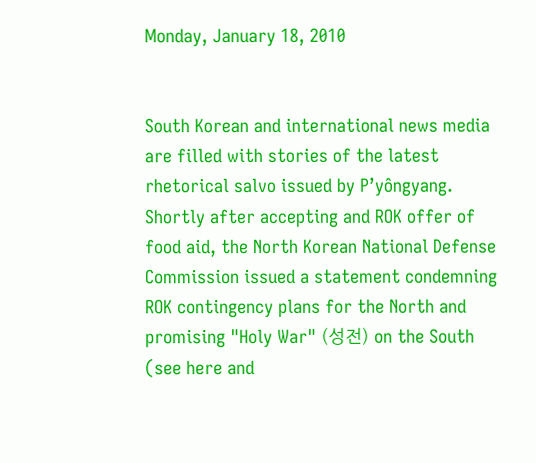Monday, January 18, 2010


South Korean and international news media are filled with stories of the latest rhetorical salvo issued by P’yôngyang. Shortly after accepting and ROK offer of food aid, the North Korean National Defense Commission issued a statement condemning ROK contingency plans for the North and promising "Holy War" (성전) on the South (see here and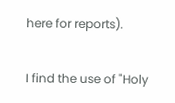here for reports).

I find the use of "Holy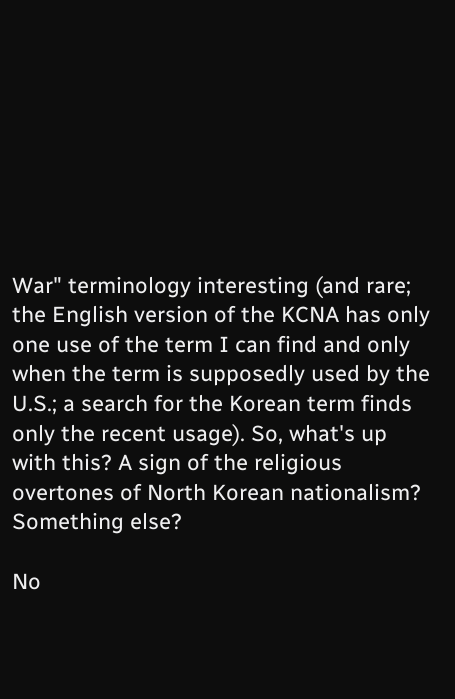War" terminology interesting (and rare; the English version of the KCNA has only one use of the term I can find and only when the term is supposedly used by the U.S.; a search for the Korean term finds only the recent usage). So, what's up with this? A sign of the religious overtones of North Korean nationalism? Something else?

No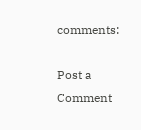comments:

Post a Comment